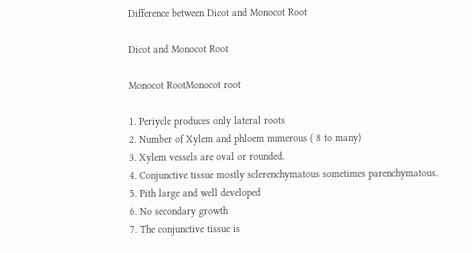Difference between Dicot and Monocot Root

Dicot and Monocot Root

Monocot RootMonocot root

1. Periycle produces only lateral roots
2. Number of Xylem and phloem numerous ( 8 to many)
3. Xylem vessels are oval or rounded.
4. Conjunctive tissue mostly sclerenchymatous sometimes parenchymatous.
5. Pith large and well developed
6. No secondary growth
7. The conjunctive tissue is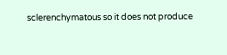sclerenchymatous so it does not produce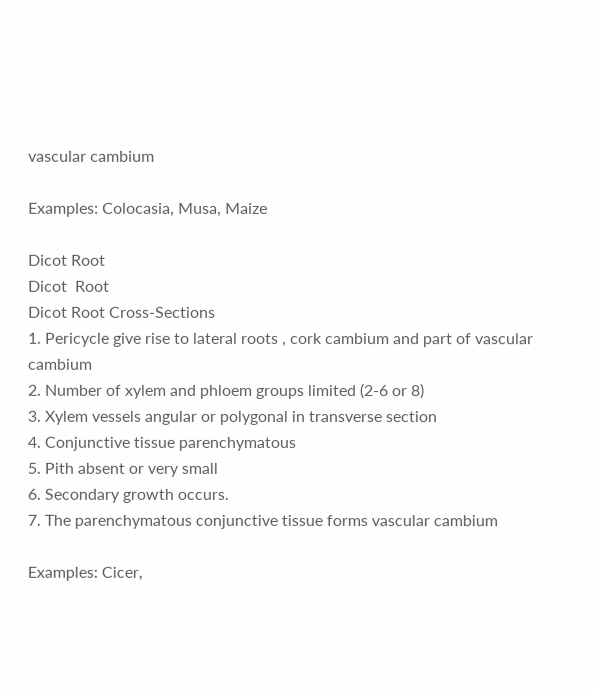vascular cambium

Examples: Colocasia, Musa, Maize

Dicot Root
Dicot  Root
Dicot Root Cross-Sections
1. Pericycle give rise to lateral roots , cork cambium and part of vascular cambium
2. Number of xylem and phloem groups limited (2-6 or 8)
3. Xylem vessels angular or polygonal in transverse section
4. Conjunctive tissue parenchymatous
5. Pith absent or very small
6. Secondary growth occurs.
7. The parenchymatous conjunctive tissue forms vascular cambium

Examples: Cicer,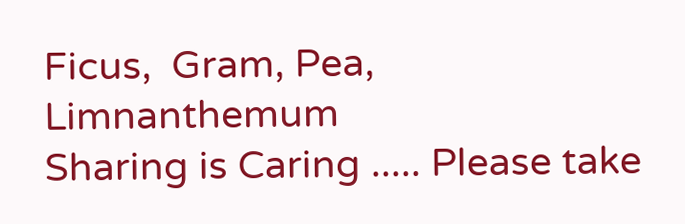Ficus,  Gram, Pea, Limnanthemum
Sharing is Caring ..... Please take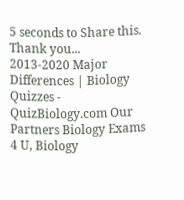5 seconds to Share this. Thank you...
2013-2020 Major Differences | Biology Quizzes - QuizBiology.com Our Partners Biology Exams 4 U, Biology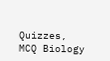Quizzes, MCQ Biology